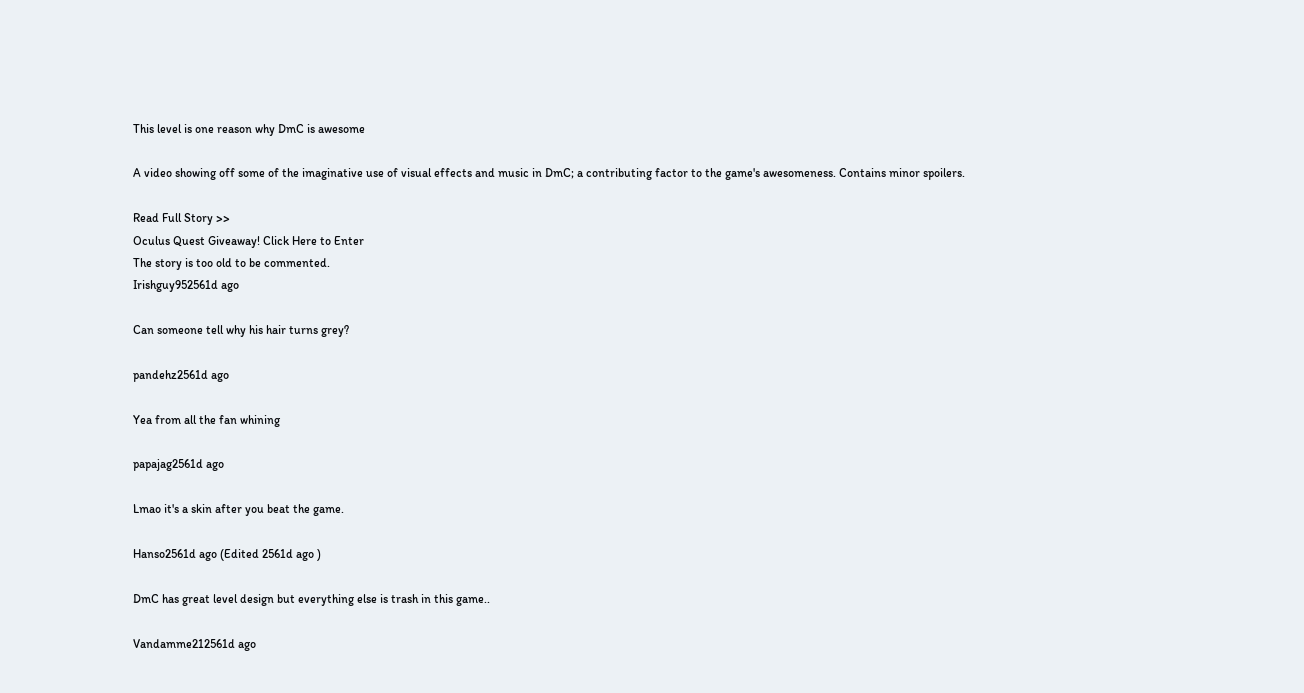This level is one reason why DmC is awesome

A video showing off some of the imaginative use of visual effects and music in DmC; a contributing factor to the game's awesomeness. Contains minor spoilers.

Read Full Story >>
Oculus Quest Giveaway! Click Here to Enter
The story is too old to be commented.
Irishguy952561d ago

Can someone tell why his hair turns grey?

pandehz2561d ago

Yea from all the fan whining

papajag2561d ago

Lmao it's a skin after you beat the game.

Hanso2561d ago (Edited 2561d ago )

DmC has great level design but everything else is trash in this game..

Vandamme212561d ago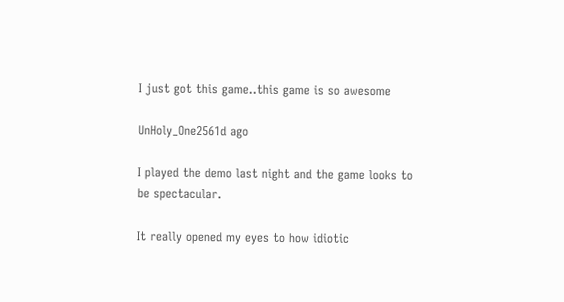I just got this game..this game is so awesome

UnHoly_One2561d ago

I played the demo last night and the game looks to be spectacular.

It really opened my eyes to how idiotic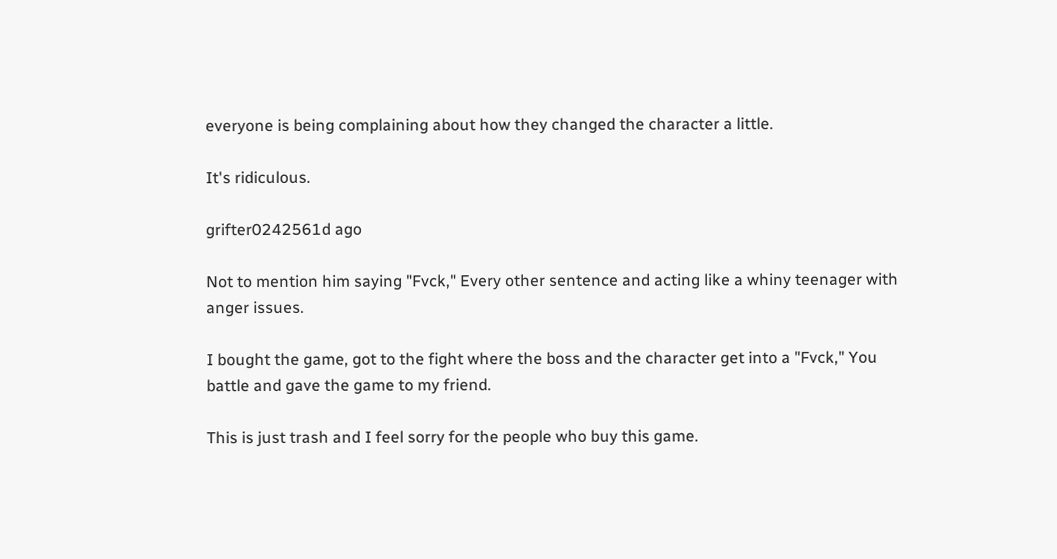everyone is being complaining about how they changed the character a little.

It's ridiculous.

grifter0242561d ago

Not to mention him saying "Fvck," Every other sentence and acting like a whiny teenager with anger issues.

I bought the game, got to the fight where the boss and the character get into a "Fvck," You battle and gave the game to my friend.

This is just trash and I feel sorry for the people who buy this game.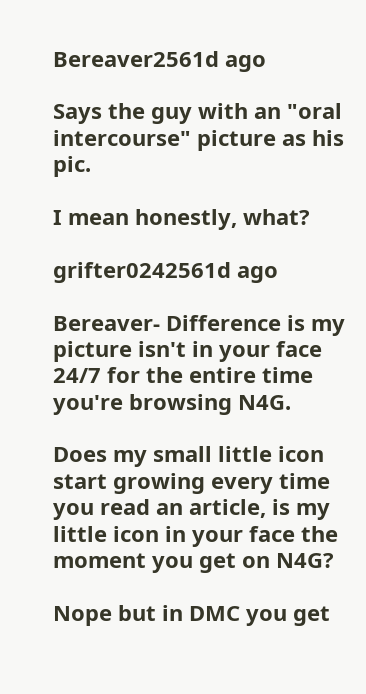Bereaver2561d ago

Says the guy with an "oral intercourse" picture as his pic.

I mean honestly, what?

grifter0242561d ago

Bereaver- Difference is my picture isn't in your face 24/7 for the entire time you're browsing N4G.

Does my small little icon start growing every time you read an article, is my little icon in your face the moment you get on N4G?

Nope but in DMC you get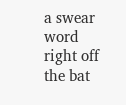a swear word right off the bat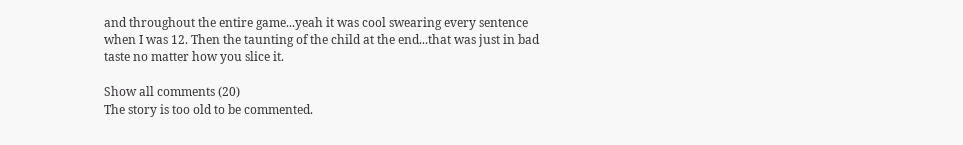and throughout the entire game...yeah it was cool swearing every sentence when I was 12. Then the taunting of the child at the end...that was just in bad taste no matter how you slice it.

Show all comments (20)
The story is too old to be commented.